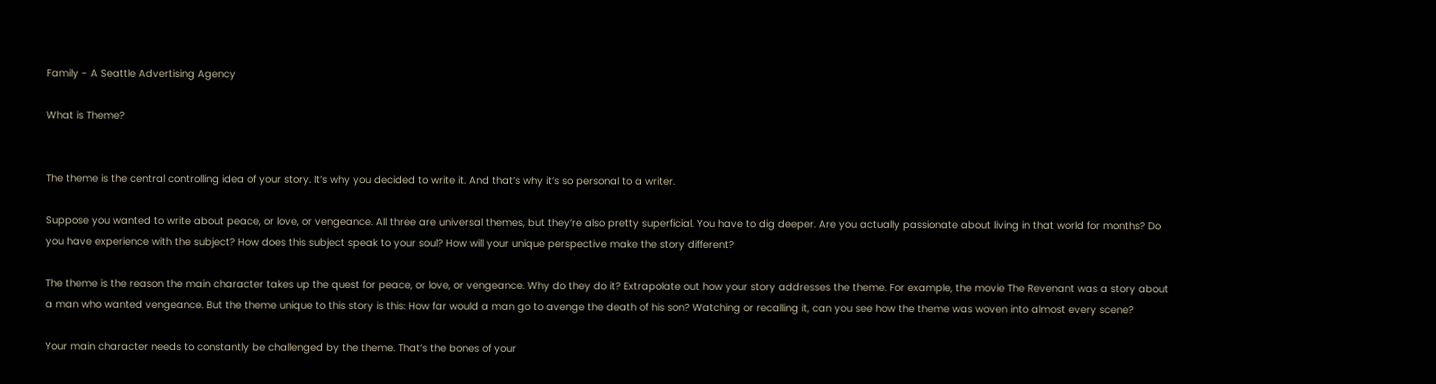Family - A Seattle Advertising Agency

What is Theme?


The theme is the central controlling idea of your story. It’s why you decided to write it. And that’s why it’s so personal to a writer.

Suppose you wanted to write about peace, or love, or vengeance. All three are universal themes, but they’re also pretty superficial. You have to dig deeper. Are you actually passionate about living in that world for months? Do you have experience with the subject? How does this subject speak to your soul? How will your unique perspective make the story different?

The theme is the reason the main character takes up the quest for peace, or love, or vengeance. Why do they do it? Extrapolate out how your story addresses the theme. For example, the movie The Revenant was a story about a man who wanted vengeance. But the theme unique to this story is this: How far would a man go to avenge the death of his son? Watching or recalling it, can you see how the theme was woven into almost every scene?

Your main character needs to constantly be challenged by the theme. That’s the bones of your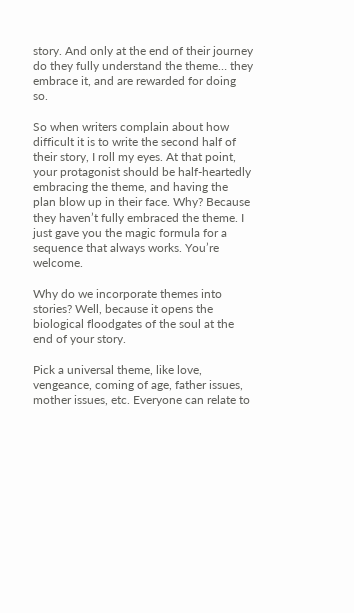story. And only at the end of their journey do they fully understand the theme… they embrace it, and are rewarded for doing so.

So when writers complain about how difficult it is to write the second half of their story, I roll my eyes. At that point, your protagonist should be half-heartedly embracing the theme, and having the plan blow up in their face. Why? Because they haven’t fully embraced the theme. I just gave you the magic formula for a sequence that always works. You’re welcome.

Why do we incorporate themes into stories? Well, because it opens the biological floodgates of the soul at the end of your story.

Pick a universal theme, like love, vengeance, coming of age, father issues, mother issues, etc. Everyone can relate to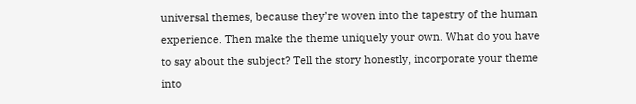universal themes, because they’re woven into the tapestry of the human experience. Then make the theme uniquely your own. What do you have to say about the subject? Tell the story honestly, incorporate your theme into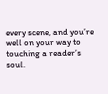every scene, and you’re well on your way to touching a reader’s soul.